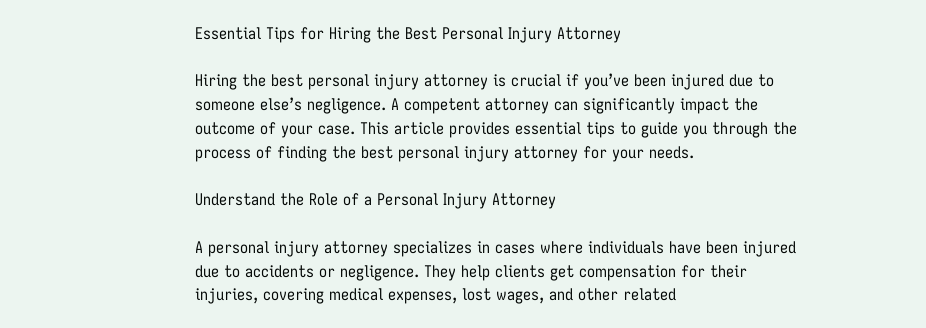Essential Tips for Hiring the Best Personal Injury Attorney

Hiring the best personal injury attorney is crucial if you’ve been injured due to someone else’s negligence. A competent attorney can significantly impact the outcome of your case. This article provides essential tips to guide you through the process of finding the best personal injury attorney for your needs.

Understand the Role of a Personal Injury Attorney

A personal injury attorney specializes in cases where individuals have been injured due to accidents or negligence. They help clients get compensation for their injuries, covering medical expenses, lost wages, and other related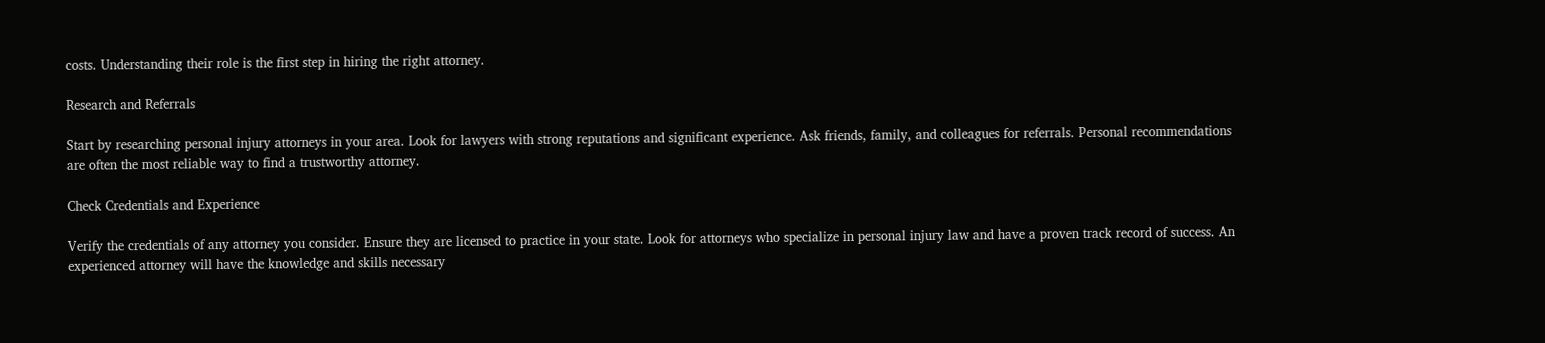costs. Understanding their role is the first step in hiring the right attorney.

Research and Referrals

Start by researching personal injury attorneys in your area. Look for lawyers with strong reputations and significant experience. Ask friends, family, and colleagues for referrals. Personal recommendations are often the most reliable way to find a trustworthy attorney.

Check Credentials and Experience

Verify the credentials of any attorney you consider. Ensure they are licensed to practice in your state. Look for attorneys who specialize in personal injury law and have a proven track record of success. An experienced attorney will have the knowledge and skills necessary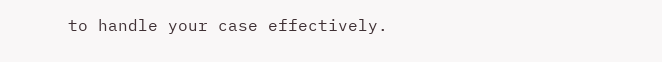to handle your case effectively.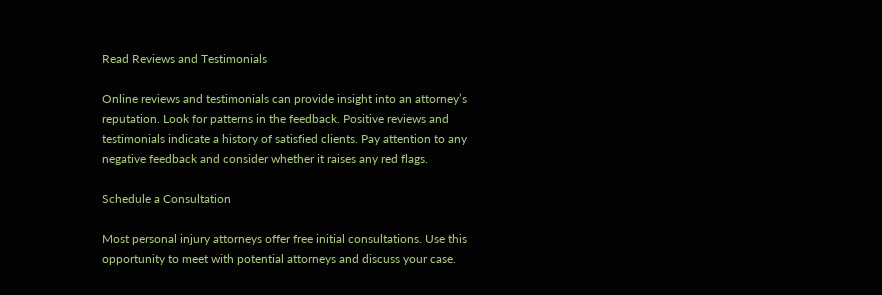Read Reviews and Testimonials

Online reviews and testimonials can provide insight into an attorney’s reputation. Look for patterns in the feedback. Positive reviews and testimonials indicate a history of satisfied clients. Pay attention to any negative feedback and consider whether it raises any red flags.

Schedule a Consultation

Most personal injury attorneys offer free initial consultations. Use this opportunity to meet with potential attorneys and discuss your case.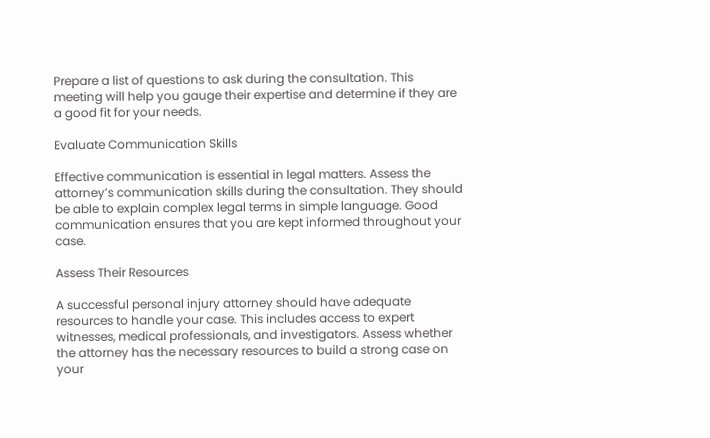Prepare a list of questions to ask during the consultation. This meeting will help you gauge their expertise and determine if they are a good fit for your needs.

Evaluate Communication Skills

Effective communication is essential in legal matters. Assess the attorney’s communication skills during the consultation. They should be able to explain complex legal terms in simple language. Good communication ensures that you are kept informed throughout your case.

Assess Their Resources

A successful personal injury attorney should have adequate resources to handle your case. This includes access to expert witnesses, medical professionals, and investigators. Assess whether the attorney has the necessary resources to build a strong case on your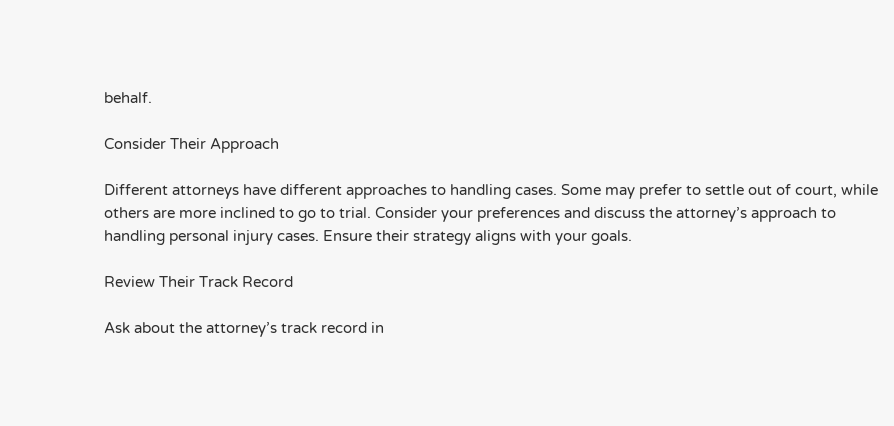behalf.

Consider Their Approach

Different attorneys have different approaches to handling cases. Some may prefer to settle out of court, while others are more inclined to go to trial. Consider your preferences and discuss the attorney’s approach to handling personal injury cases. Ensure their strategy aligns with your goals.

Review Their Track Record

Ask about the attorney’s track record in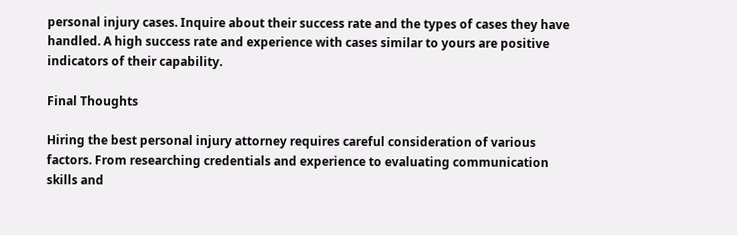personal injury cases. Inquire about their success rate and the types of cases they have handled. A high success rate and experience with cases similar to yours are positive indicators of their capability.

Final Thoughts

Hiring the best personal injury attorney requires careful consideration of various factors. From researching credentials and experience to evaluating communication skills and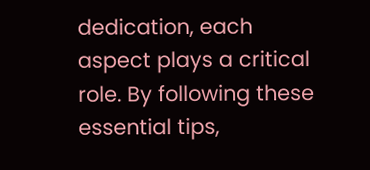dedication, each aspect plays a critical role. By following these essential tips,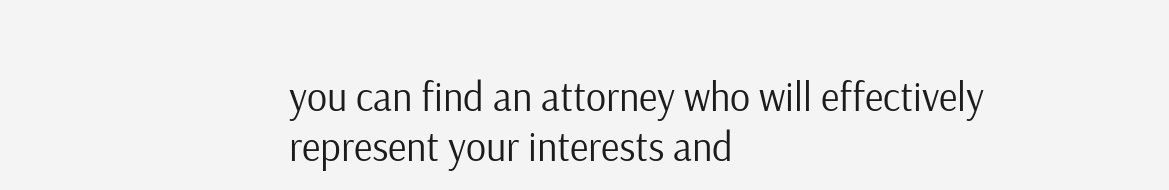you can find an attorney who will effectively represent your interests and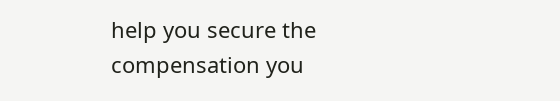help you secure the compensation you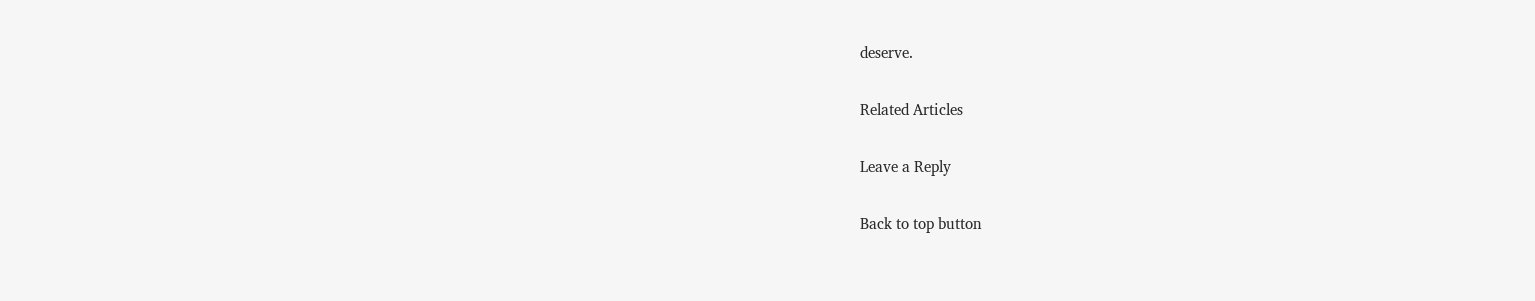deserve.

Related Articles

Leave a Reply

Back to top button